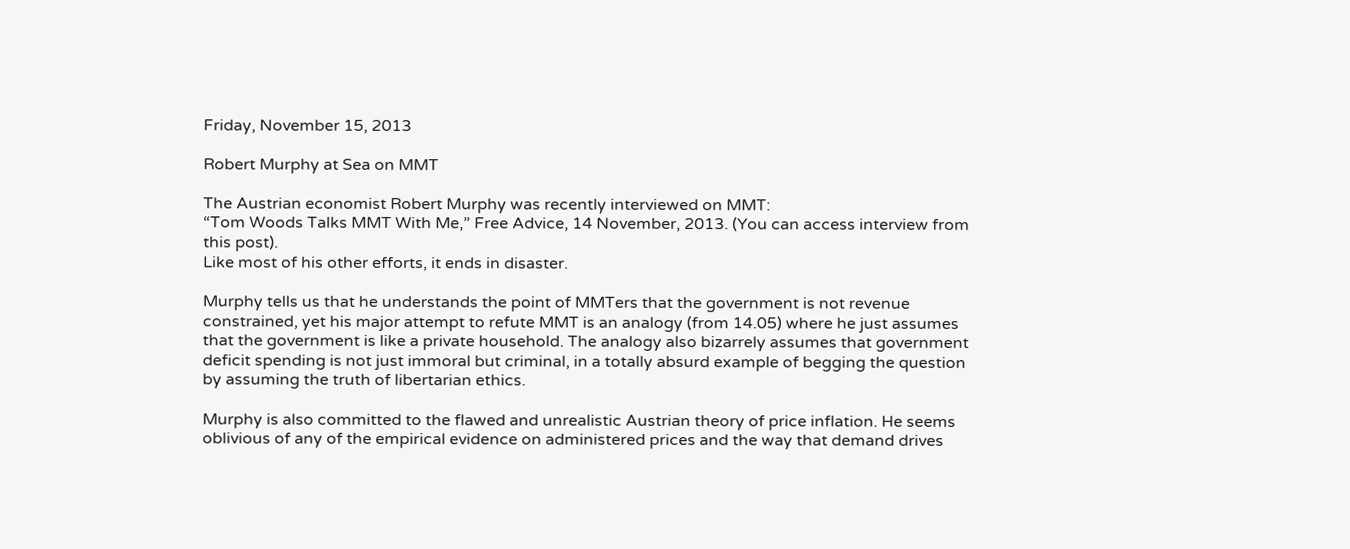Friday, November 15, 2013

Robert Murphy at Sea on MMT

The Austrian economist Robert Murphy was recently interviewed on MMT:
“Tom Woods Talks MMT With Me,” Free Advice, 14 November, 2013. (You can access interview from this post).
Like most of his other efforts, it ends in disaster.

Murphy tells us that he understands the point of MMTers that the government is not revenue constrained, yet his major attempt to refute MMT is an analogy (from 14.05) where he just assumes that the government is like a private household. The analogy also bizarrely assumes that government deficit spending is not just immoral but criminal, in a totally absurd example of begging the question by assuming the truth of libertarian ethics.

Murphy is also committed to the flawed and unrealistic Austrian theory of price inflation. He seems oblivious of any of the empirical evidence on administered prices and the way that demand drives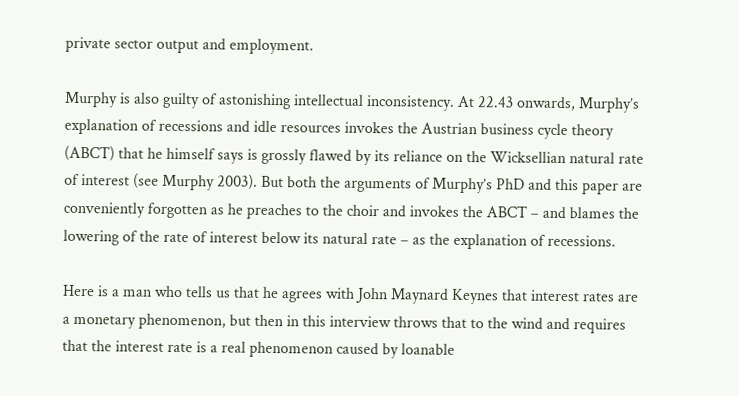private sector output and employment.

Murphy is also guilty of astonishing intellectual inconsistency. At 22.43 onwards, Murphy’s explanation of recessions and idle resources invokes the Austrian business cycle theory (ABCT) that he himself says is grossly flawed by its reliance on the Wicksellian natural rate of interest (see Murphy 2003). But both the arguments of Murphy’s PhD and this paper are conveniently forgotten as he preaches to the choir and invokes the ABCT – and blames the lowering of the rate of interest below its natural rate – as the explanation of recessions.

Here is a man who tells us that he agrees with John Maynard Keynes that interest rates are a monetary phenomenon, but then in this interview throws that to the wind and requires that the interest rate is a real phenomenon caused by loanable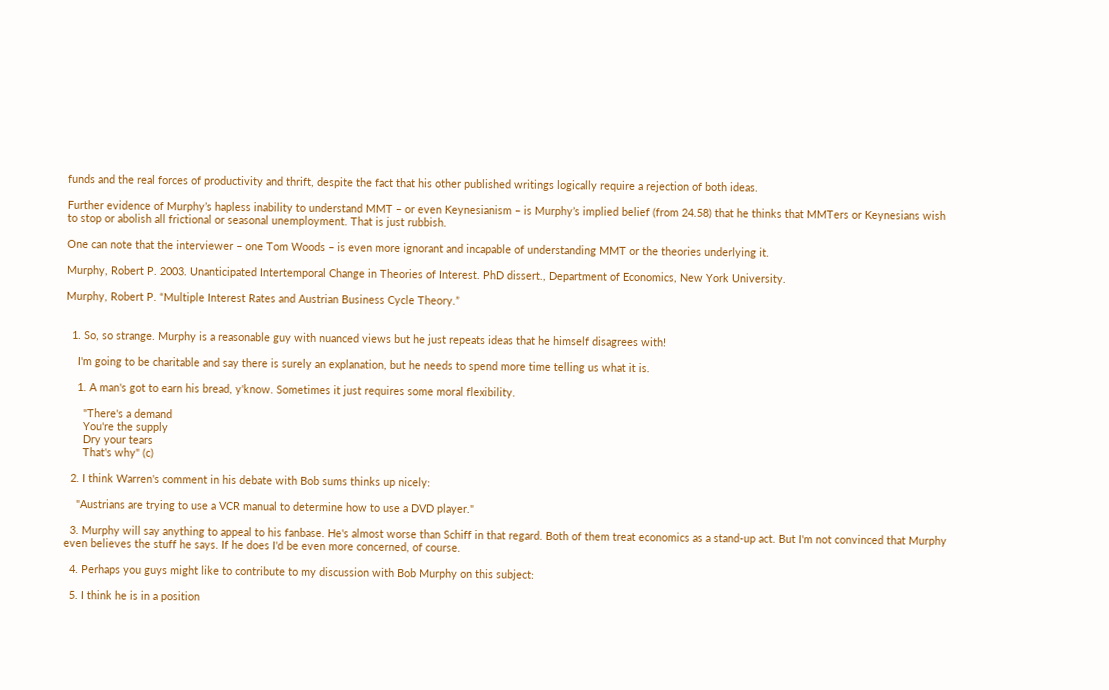funds and the real forces of productivity and thrift, despite the fact that his other published writings logically require a rejection of both ideas.

Further evidence of Murphy’s hapless inability to understand MMT – or even Keynesianism – is Murphy’s implied belief (from 24.58) that he thinks that MMTers or Keynesians wish to stop or abolish all frictional or seasonal unemployment. That is just rubbish.

One can note that the interviewer – one Tom Woods – is even more ignorant and incapable of understanding MMT or the theories underlying it.

Murphy, Robert P. 2003. Unanticipated Intertemporal Change in Theories of Interest. PhD dissert., Department of Economics, New York University.

Murphy, Robert P. “Multiple Interest Rates and Austrian Business Cycle Theory.”


  1. So, so strange. Murphy is a reasonable guy with nuanced views but he just repeats ideas that he himself disagrees with!

    I'm going to be charitable and say there is surely an explanation, but he needs to spend more time telling us what it is.

    1. A man's got to earn his bread, y'know. Sometimes it just requires some moral flexibility.

      "There's a demand
      You're the supply
      Dry your tears
      That's why" (c)

  2. I think Warren's comment in his debate with Bob sums thinks up nicely:

    "Austrians are trying to use a VCR manual to determine how to use a DVD player."

  3. Murphy will say anything to appeal to his fanbase. He's almost worse than Schiff in that regard. Both of them treat economics as a stand-up act. But I'm not convinced that Murphy even believes the stuff he says. If he does I'd be even more concerned, of course.

  4. Perhaps you guys might like to contribute to my discussion with Bob Murphy on this subject:

  5. I think he is in a position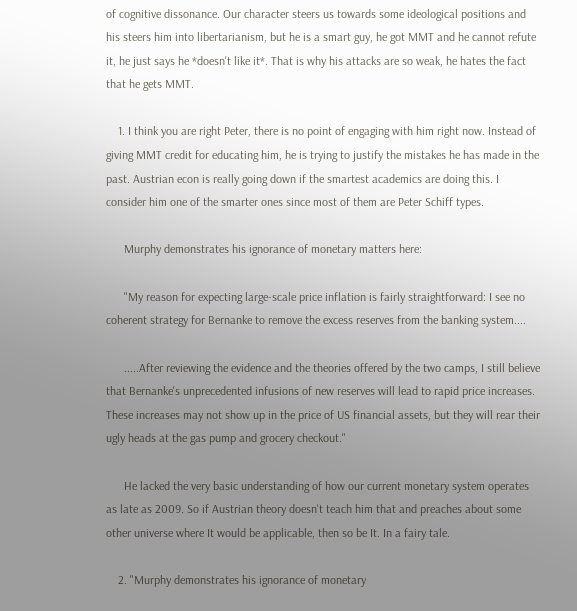of cognitive dissonance. Our character steers us towards some ideological positions and his steers him into libertarianism, but he is a smart guy, he got MMT and he cannot refute it, he just says he *doesn't like it*. That is why his attacks are so weak, he hates the fact that he gets MMT.

    1. I think you are right Peter, there is no point of engaging with him right now. Instead of giving MMT credit for educating him, he is trying to justify the mistakes he has made in the past. Austrian econ is really going down if the smartest academics are doing this. I consider him one of the smarter ones since most of them are Peter Schiff types.

      Murphy demonstrates his ignorance of monetary matters here:

      "My reason for expecting large-scale price inflation is fairly straightforward: I see no coherent strategy for Bernanke to remove the excess reserves from the banking system....

      .....After reviewing the evidence and the theories offered by the two camps, I still believe that Bernanke's unprecedented infusions of new reserves will lead to rapid price increases. These increases may not show up in the price of US financial assets, but they will rear their ugly heads at the gas pump and grocery checkout."

      He lacked the very basic understanding of how our current monetary system operates as late as 2009. So if Austrian theory doesn't teach him that and preaches about some other universe where It would be applicable, then so be It. In a fairy tale.

    2. "Murphy demonstrates his ignorance of monetary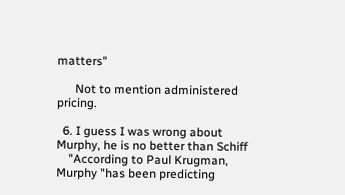matters"

      Not to mention administered pricing.

  6. I guess I was wrong about Murphy, he is no better than Schiff
    "According to Paul Krugman, Murphy "has been predicting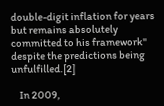double-digit inflation for years but remains absolutely committed to his framework" despite the predictions being unfulfilled.[2]

    In 2009,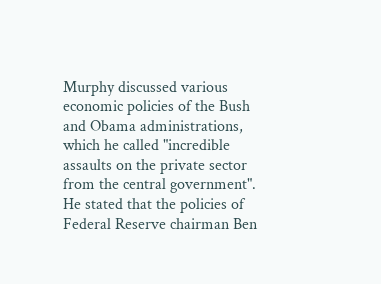Murphy discussed various economic policies of the Bush and Obama administrations, which he called "incredible assaults on the private sector from the central government". He stated that the policies of Federal Reserve chairman Ben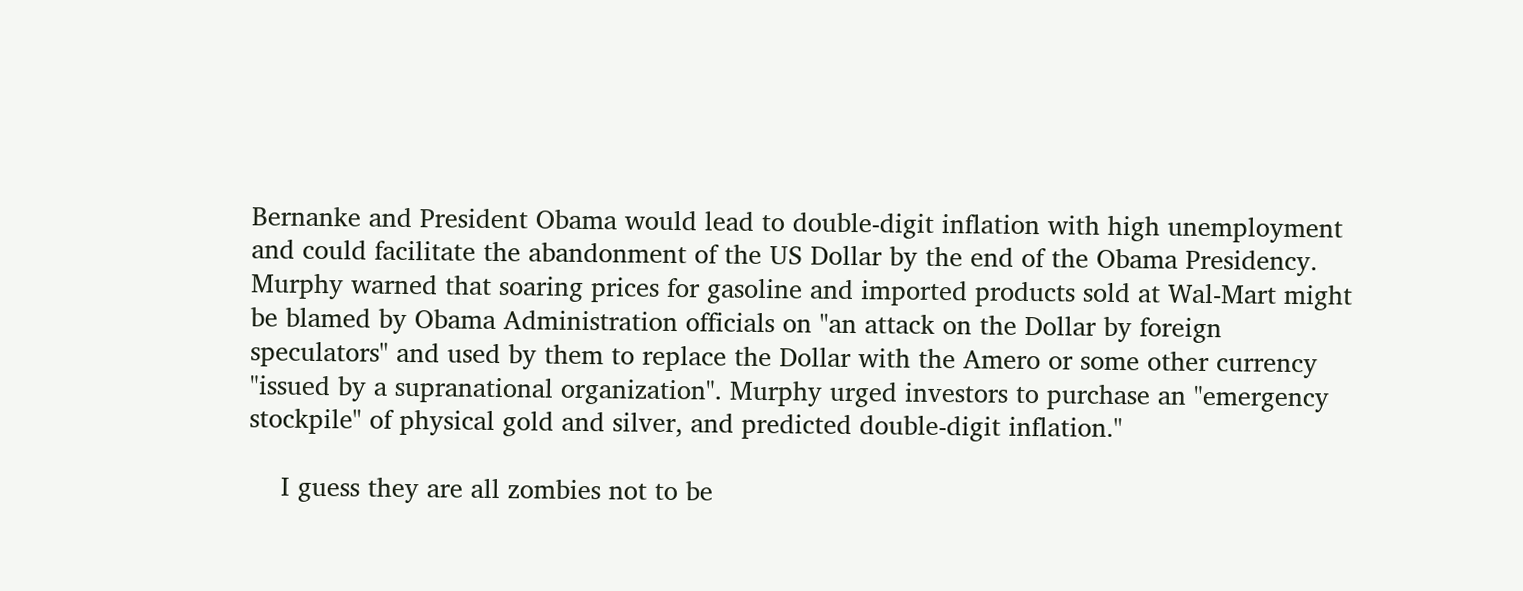Bernanke and President Obama would lead to double-digit inflation with high unemployment and could facilitate the abandonment of the US Dollar by the end of the Obama Presidency. Murphy warned that soaring prices for gasoline and imported products sold at Wal-Mart might be blamed by Obama Administration officials on "an attack on the Dollar by foreign speculators" and used by them to replace the Dollar with the Amero or some other currency "issued by a supranational organization". Murphy urged investors to purchase an "emergency stockpile" of physical gold and silver, and predicted double-digit inflation."

    I guess they are all zombies not to be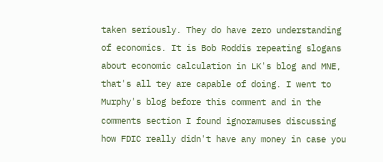taken seriously. They do have zero understanding of economics. It is Bob Roddis repeating slogans about economic calculation in LK's blog and MNE, that's all tey are capable of doing. I went to Murphy's blog before this comment and in the comments section I found ignoramuses discussing how FDIC really didn't have any money in case you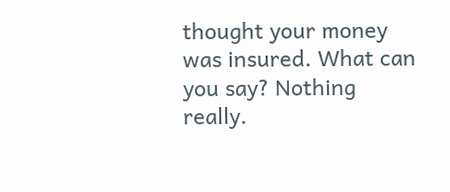thought your money was insured. What can you say? Nothing really.